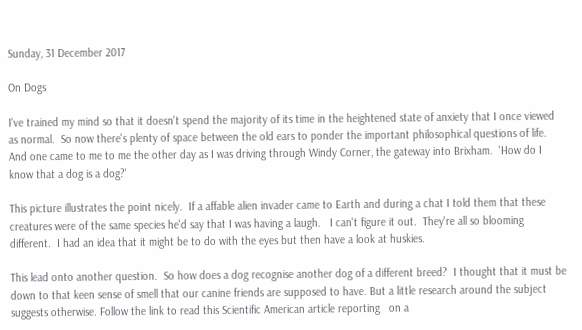Sunday, 31 December 2017

On Dogs

I've trained my mind so that it doesn't spend the majority of its time in the heightened state of anxiety that I once viewed as normal.  So now there's plenty of space between the old ears to ponder the important philosophical questions of life.  And one came to me to me the other day as I was driving through Windy Corner, the gateway into Brixham.  'How do I know that a dog is a dog?'

This picture illustrates the point nicely.  If a affable alien invader came to Earth and during a chat I told them that these creatures were of the same species he'd say that I was having a laugh.   I can't figure it out.  They're all so blooming different.  I had an idea that it might be to do with the eyes but then have a look at huskies.

This lead onto another question.  So how does a dog recognise another dog of a different breed?  I thought that it must be down to that keen sense of smell that our canine friends are supposed to have. But a little research around the subject suggests otherwise. Follow the link to read this Scientific American article reporting   on a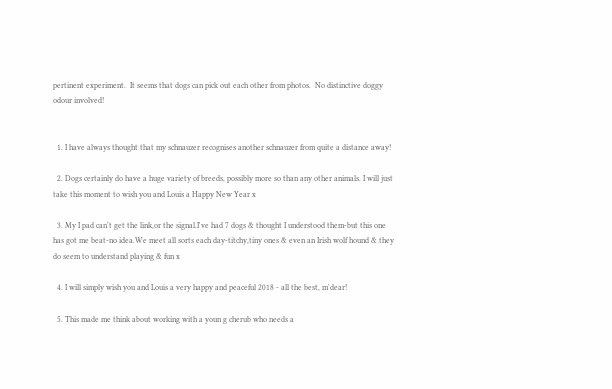pertinent experiment.  It seems that dogs can pick out each other from photos.  No distinctive doggy odour involved!


  1. I have always thought that my schnauzer recognises another schnauzer from quite a distance away!

  2. Dogs certainly do have a huge variety of breeds, possibly more so than any other animals. I will just take this moment to wish you and Louis a Happy New Year x

  3. My I pad can't get the link,or the signal.I've had 7 dogs & thought I understood them-but this one has got me beat-no idea.We meet all sorts each day-titchy,tiny ones & even an Irish wolf hound & they do seem to understand playing & fun x

  4. I will simply wish you and Louis a very happy and peaceful 2018 - all the best, m'dear!

  5. This made me think about working with a youn g cherub who needs a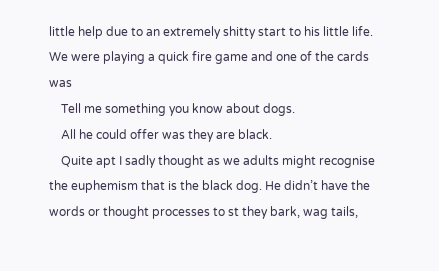little help due to an extremely shitty start to his little life. We were playing a quick fire game and one of the cards was
    Tell me something you know about dogs.
    All he could offer was they are black.
    Quite apt I sadly thought as we adults might recognise the euphemism that is the black dog. He didn’t have the words or thought processes to st they bark, wag tails,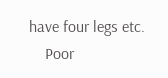have four legs etc.
    Poor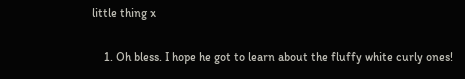little thing x

    1. Oh bless. I hope he got to learn about the fluffy white curly ones!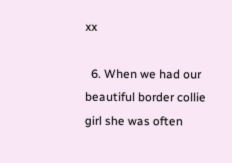xx

  6. When we had our beautiful border collie girl she was often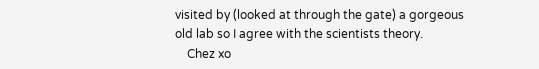visited by (looked at through the gate) a gorgeous old lab so I agree with the scientists theory.
    Chez xo